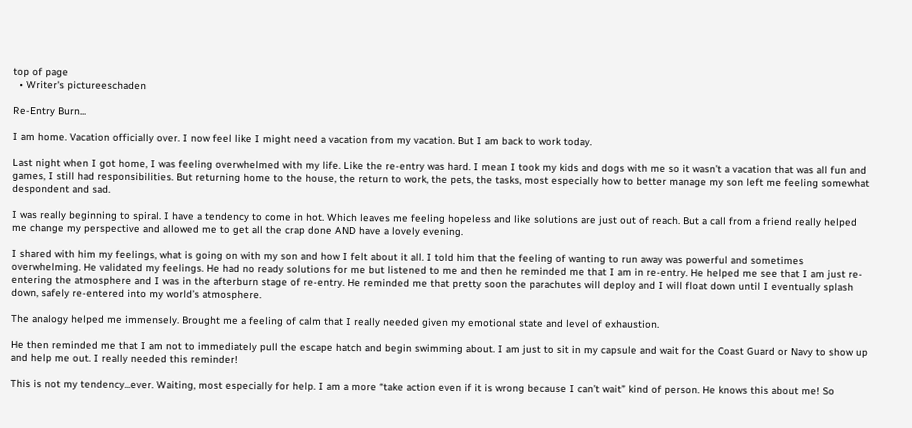top of page
  • Writer's pictureeschaden

Re-Entry Burn...

I am home. Vacation officially over. I now feel like I might need a vacation from my vacation. But I am back to work today.

Last night when I got home, I was feeling overwhelmed with my life. Like the re-entry was hard. I mean I took my kids and dogs with me so it wasn’t a vacation that was all fun and games, I still had responsibilities. But returning home to the house, the return to work, the pets, the tasks, most especially how to better manage my son left me feeling somewhat despondent and sad.

I was really beginning to spiral. I have a tendency to come in hot. Which leaves me feeling hopeless and like solutions are just out of reach. But a call from a friend really helped me change my perspective and allowed me to get all the crap done AND have a lovely evening.

I shared with him my feelings, what is going on with my son and how I felt about it all. I told him that the feeling of wanting to run away was powerful and sometimes overwhelming. He validated my feelings. He had no ready solutions for me but listened to me and then he reminded me that I am in re-entry. He helped me see that I am just re-entering the atmosphere and I was in the afterburn stage of re-entry. He reminded me that pretty soon the parachutes will deploy and I will float down until I eventually splash down, safely re-entered into my world’s atmosphere.

The analogy helped me immensely. Brought me a feeling of calm that I really needed given my emotional state and level of exhaustion.

He then reminded me that I am not to immediately pull the escape hatch and begin swimming about. I am just to sit in my capsule and wait for the Coast Guard or Navy to show up and help me out. I really needed this reminder!

This is not my tendency...ever. Waiting, most especially for help. I am a more “take action even if it is wrong because I can’t wait” kind of person. He knows this about me! So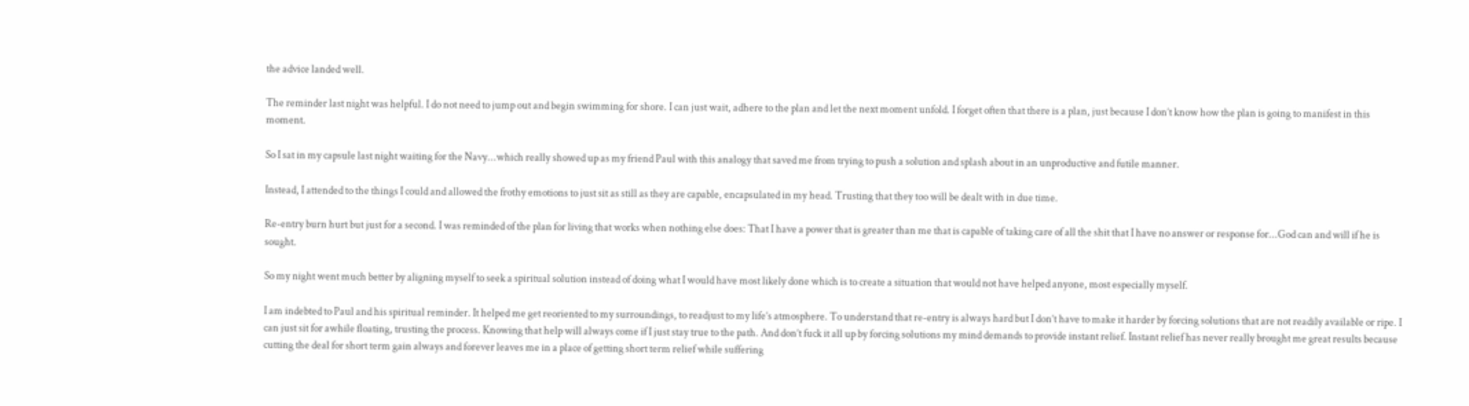the advice landed well.

The reminder last night was helpful. I do not need to jump out and begin swimming for shore. I can just wait, adhere to the plan and let the next moment unfold. I forget often that there is a plan, just because I don’t know how the plan is going to manifest in this moment.

So I sat in my capsule last night waiting for the Navy...which really showed up as my friend Paul with this analogy that saved me from trying to push a solution and splash about in an unproductive and futile manner.

Instead, I attended to the things I could and allowed the frothy emotions to just sit as still as they are capable, encapsulated in my head. Trusting that they too will be dealt with in due time.

Re-entry burn hurt but just for a second. I was reminded of the plan for living that works when nothing else does: That I have a power that is greater than me that is capable of taking care of all the shit that I have no answer or response for...God can and will if he is sought.

So my night went much better by aligning myself to seek a spiritual solution instead of doing what I would have most likely done which is to create a situation that would not have helped anyone, most especially myself.

I am indebted to Paul and his spiritual reminder. It helped me get reoriented to my surroundings, to readjust to my life’s atmosphere. To understand that re-entry is always hard but I don’t have to make it harder by forcing solutions that are not readily available or ripe. I can just sit for awhile floating, trusting the process. Knowing that help will always come if I just stay true to the path. And don’t fuck it all up by forcing solutions my mind demands to provide instant relief. Instant relief has never really brought me great results because cutting the deal for short term gain always and forever leaves me in a place of getting short term relief while suffering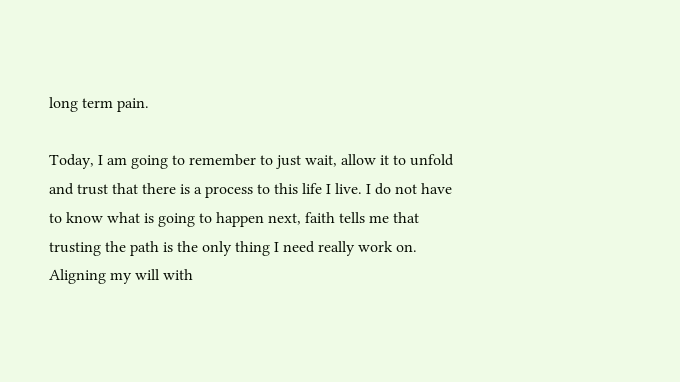long term pain.

Today, I am going to remember to just wait, allow it to unfold and trust that there is a process to this life I live. I do not have to know what is going to happen next, faith tells me that trusting the path is the only thing I need really work on. Aligning my will with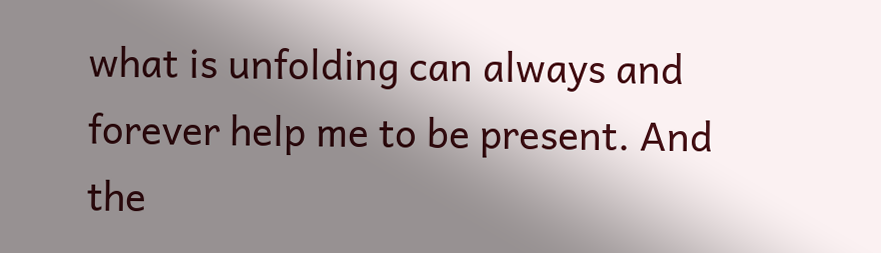what is unfolding can always and forever help me to be present. And the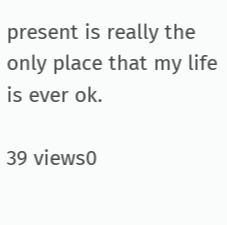present is really the only place that my life is ever ok.

39 views0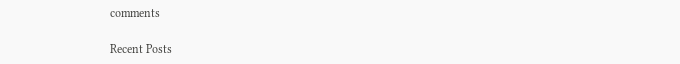comments

Recent Posts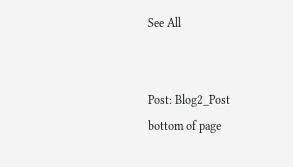See All


Post: Blog2_Post
bottom of page